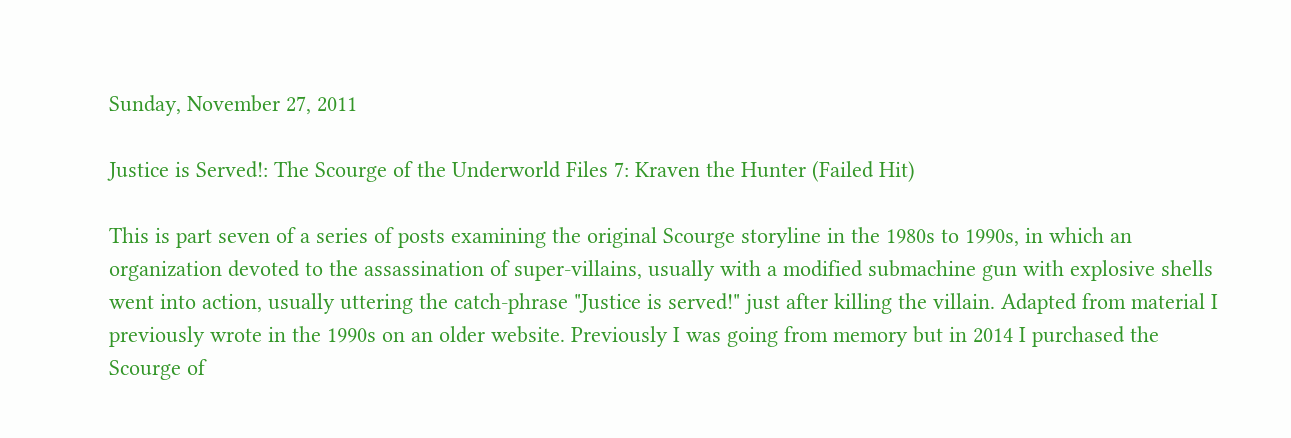Sunday, November 27, 2011

Justice is Served!: The Scourge of the Underworld Files 7: Kraven the Hunter (Failed Hit)

This is part seven of a series of posts examining the original Scourge storyline in the 1980s to 1990s, in which an organization devoted to the assassination of super-villains, usually with a modified submachine gun with explosive shells went into action, usually uttering the catch-phrase "Justice is served!" just after killing the villain. Adapted from material I previously wrote in the 1990s on an older website. Previously I was going from memory but in 2014 I purchased the Scourge of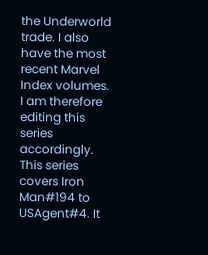the Underworld trade. I also have the most recent Marvel Index volumes. I am therefore editing this series accordingly. This series covers Iron Man#194 to USAgent#4. It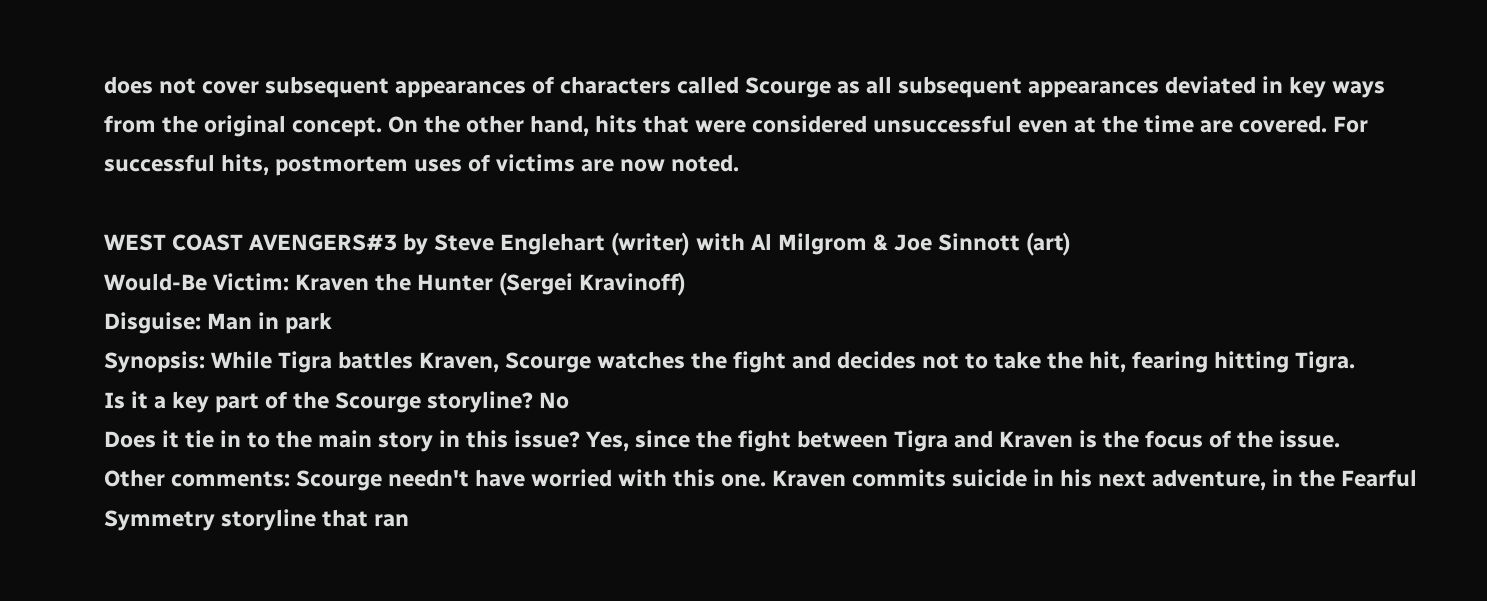does not cover subsequent appearances of characters called Scourge as all subsequent appearances deviated in key ways from the original concept. On the other hand, hits that were considered unsuccessful even at the time are covered. For successful hits, postmortem uses of victims are now noted.

WEST COAST AVENGERS#3 by Steve Englehart (writer) with Al Milgrom & Joe Sinnott (art)
Would-Be Victim: Kraven the Hunter (Sergei Kravinoff)
Disguise: Man in park
Synopsis: While Tigra battles Kraven, Scourge watches the fight and decides not to take the hit, fearing hitting Tigra.
Is it a key part of the Scourge storyline? No
Does it tie in to the main story in this issue? Yes, since the fight between Tigra and Kraven is the focus of the issue.
Other comments: Scourge needn't have worried with this one. Kraven commits suicide in his next adventure, in the Fearful Symmetry storyline that ran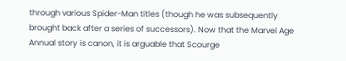through various Spider-Man titles (though he was subsequently brought back after a series of successors). Now that the Marvel Age Annual story is canon, it is arguable that Scourge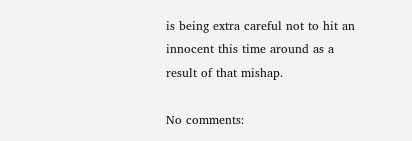is being extra careful not to hit an innocent this time around as a result of that mishap.

No comments: